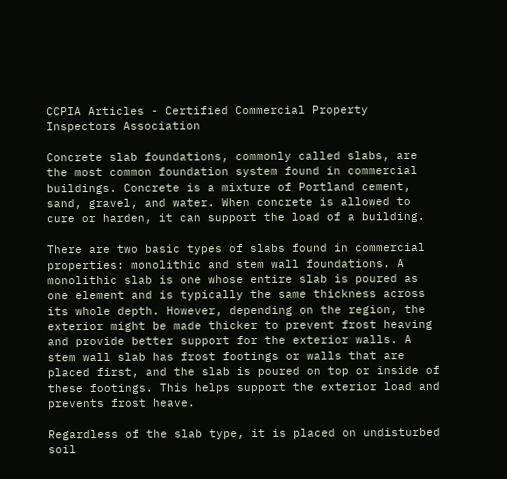CCPIA Articles - Certified Commercial Property Inspectors Association

Concrete slab foundations, commonly called slabs, are the most common foundation system found in commercial buildings. Concrete is a mixture of Portland cement, sand, gravel, and water. When concrete is allowed to cure or harden, it can support the load of a building.

There are two basic types of slabs found in commercial properties: monolithic and stem wall foundations. A monolithic slab is one whose entire slab is poured as one element and is typically the same thickness across its whole depth. However, depending on the region, the exterior might be made thicker to prevent frost heaving and provide better support for the exterior walls. A stem wall slab has frost footings or walls that are placed first, and the slab is poured on top or inside of these footings. This helps support the exterior load and prevents frost heave.

Regardless of the slab type, it is placed on undisturbed soil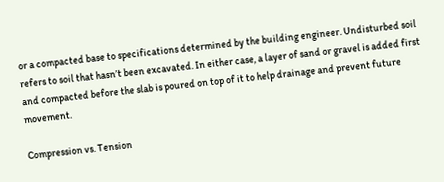or a compacted base to specifications determined by the building engineer. Undisturbed soil refers to soil that hasn’t been excavated. In either case, a layer of sand or gravel is added first and compacted before the slab is poured on top of it to help drainage and prevent future movement.

Compression vs. Tension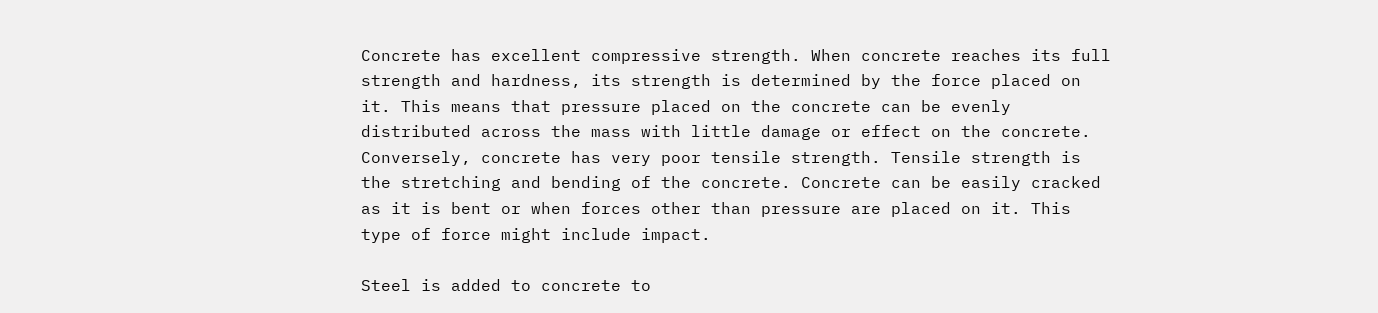Concrete has excellent compressive strength. When concrete reaches its full strength and hardness, its strength is determined by the force placed on it. This means that pressure placed on the concrete can be evenly distributed across the mass with little damage or effect on the concrete. Conversely, concrete has very poor tensile strength. Tensile strength is the stretching and bending of the concrete. Concrete can be easily cracked as it is bent or when forces other than pressure are placed on it. This type of force might include impact.

Steel is added to concrete to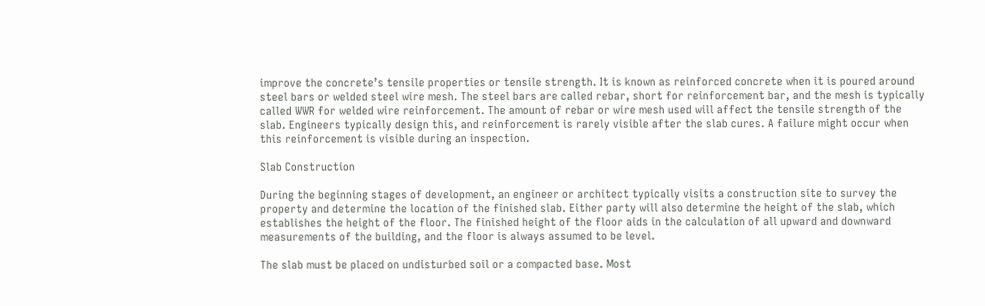improve the concrete’s tensile properties or tensile strength. It is known as reinforced concrete when it is poured around steel bars or welded steel wire mesh. The steel bars are called rebar, short for reinforcement bar, and the mesh is typically called WWR for welded wire reinforcement. The amount of rebar or wire mesh used will affect the tensile strength of the slab. Engineers typically design this, and reinforcement is rarely visible after the slab cures. A failure might occur when this reinforcement is visible during an inspection.

Slab Construction

During the beginning stages of development, an engineer or architect typically visits a construction site to survey the property and determine the location of the finished slab. Either party will also determine the height of the slab, which establishes the height of the floor. The finished height of the floor aids in the calculation of all upward and downward measurements of the building, and the floor is always assumed to be level.

The slab must be placed on undisturbed soil or a compacted base. Most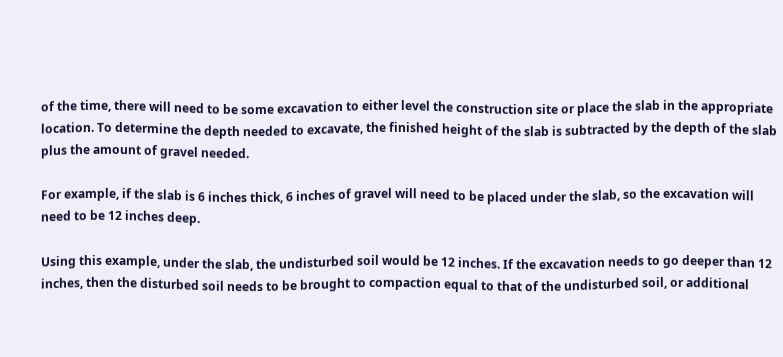of the time, there will need to be some excavation to either level the construction site or place the slab in the appropriate location. To determine the depth needed to excavate, the finished height of the slab is subtracted by the depth of the slab plus the amount of gravel needed.

For example, if the slab is 6 inches thick, 6 inches of gravel will need to be placed under the slab, so the excavation will need to be 12 inches deep.

Using this example, under the slab, the undisturbed soil would be 12 inches. If the excavation needs to go deeper than 12 inches, then the disturbed soil needs to be brought to compaction equal to that of the undisturbed soil, or additional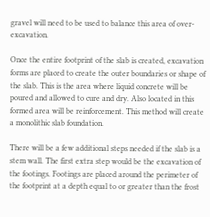gravel will need to be used to balance this area of over-excavation.

Once the entire footprint of the slab is created, excavation forms are placed to create the outer boundaries or shape of the slab. This is the area where liquid concrete will be poured and allowed to cure and dry. Also located in this formed area will be reinforcement. This method will create a monolithic slab foundation.

There will be a few additional steps needed if the slab is a stem wall. The first extra step would be the excavation of the footings. Footings are placed around the perimeter of the footprint at a depth equal to or greater than the frost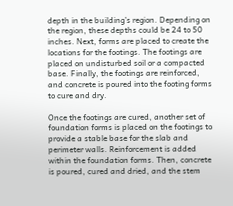depth in the building’s region. Depending on the region, these depths could be 24 to 50 inches. Next, forms are placed to create the locations for the footings. The footings are placed on undisturbed soil or a compacted base. Finally, the footings are reinforced, and concrete is poured into the footing forms to cure and dry.

Once the footings are cured, another set of foundation forms is placed on the footings to provide a stable base for the slab and perimeter walls. Reinforcement is added within the foundation forms. Then, concrete is poured, cured and dried, and the stem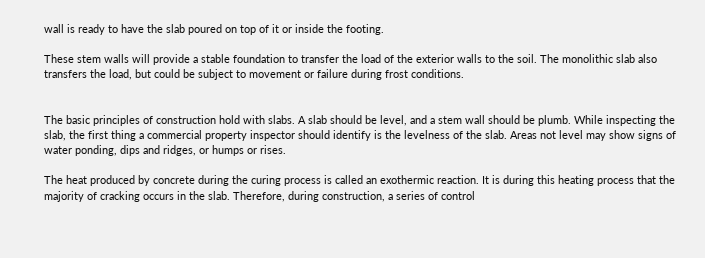wall is ready to have the slab poured on top of it or inside the footing.

These stem walls will provide a stable foundation to transfer the load of the exterior walls to the soil. The monolithic slab also transfers the load, but could be subject to movement or failure during frost conditions.


The basic principles of construction hold with slabs. A slab should be level, and a stem wall should be plumb. While inspecting the slab, the first thing a commercial property inspector should identify is the levelness of the slab. Areas not level may show signs of water ponding, dips and ridges, or humps or rises.

The heat produced by concrete during the curing process is called an exothermic reaction. It is during this heating process that the majority of cracking occurs in the slab. Therefore, during construction, a series of control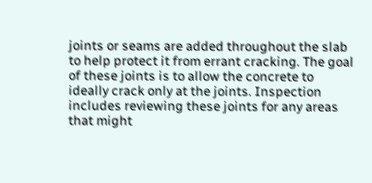joints or seams are added throughout the slab to help protect it from errant cracking. The goal of these joints is to allow the concrete to ideally crack only at the joints. Inspection includes reviewing these joints for any areas that might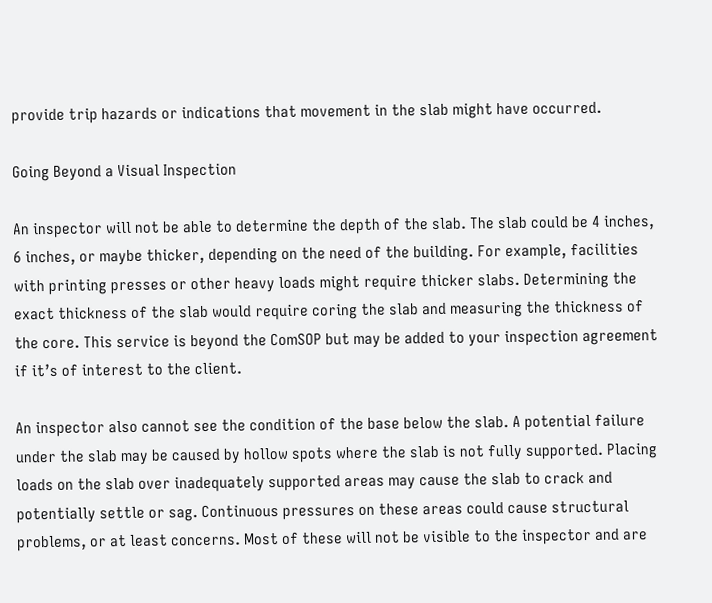provide trip hazards or indications that movement in the slab might have occurred.

Going Beyond a Visual Inspection

An inspector will not be able to determine the depth of the slab. The slab could be 4 inches, 6 inches, or maybe thicker, depending on the need of the building. For example, facilities with printing presses or other heavy loads might require thicker slabs. Determining the exact thickness of the slab would require coring the slab and measuring the thickness of the core. This service is beyond the ComSOP but may be added to your inspection agreement if it’s of interest to the client.

An inspector also cannot see the condition of the base below the slab. A potential failure under the slab may be caused by hollow spots where the slab is not fully supported. Placing loads on the slab over inadequately supported areas may cause the slab to crack and potentially settle or sag. Continuous pressures on these areas could cause structural problems, or at least concerns. Most of these will not be visible to the inspector and are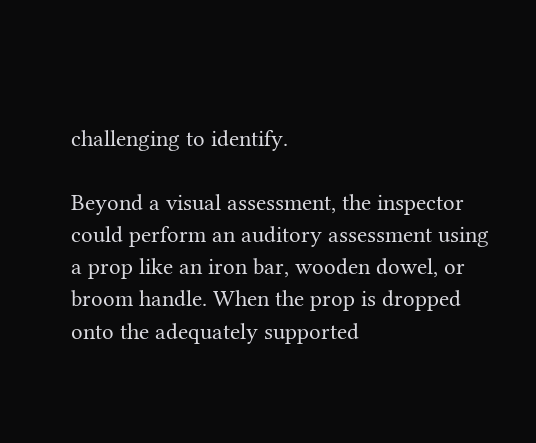challenging to identify.

Beyond a visual assessment, the inspector could perform an auditory assessment using a prop like an iron bar, wooden dowel, or broom handle. When the prop is dropped onto the adequately supported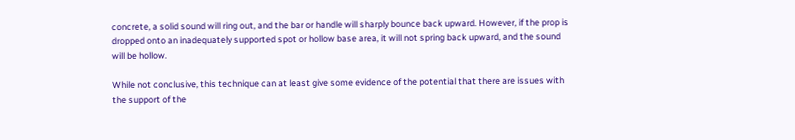concrete, a solid sound will ring out, and the bar or handle will sharply bounce back upward. However, if the prop is dropped onto an inadequately supported spot or hollow base area, it will not spring back upward, and the sound will be hollow.

While not conclusive, this technique can at least give some evidence of the potential that there are issues with the support of the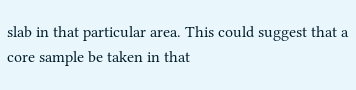slab in that particular area. This could suggest that a core sample be taken in that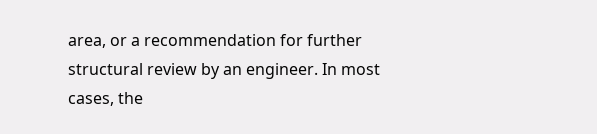area, or a recommendation for further structural review by an engineer. In most cases, the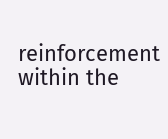reinforcement within the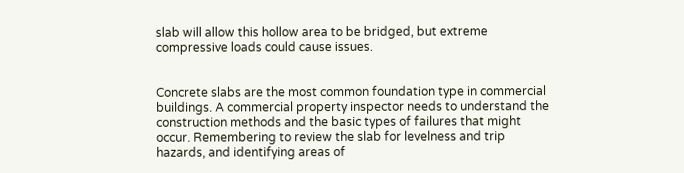slab will allow this hollow area to be bridged, but extreme compressive loads could cause issues.


Concrete slabs are the most common foundation type in commercial buildings. A commercial property inspector needs to understand the construction methods and the basic types of failures that might occur. Remembering to review the slab for levelness and trip hazards, and identifying areas of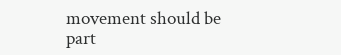movement should be part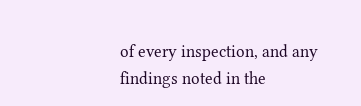of every inspection, and any findings noted in the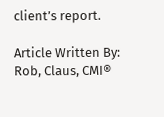client’s report.

Article Written By: Rob, Claus, CMI®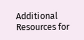Additional Resources for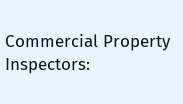Commercial Property Inspectors: